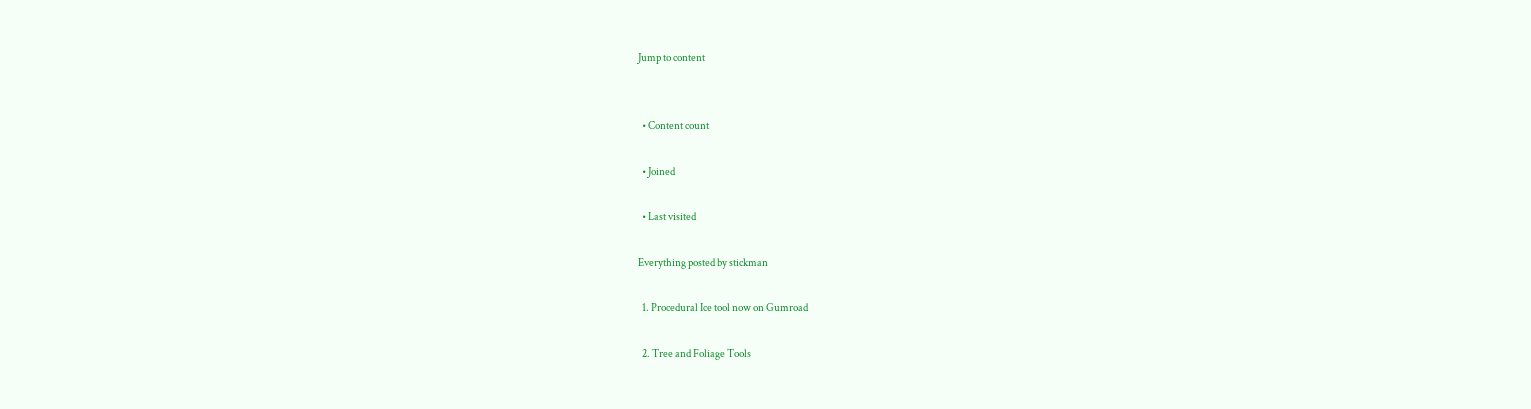Jump to content


  • Content count

  • Joined

  • Last visited

Everything posted by stickman

  1. Procedural Ice tool now on Gumroad

  2. Tree and Foliage Tools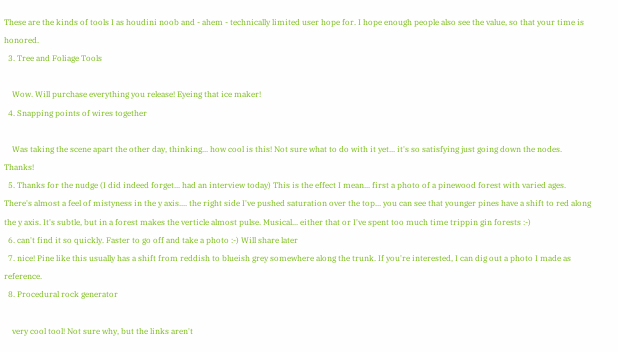These are the kinds of tools I as houdini noob and - ahem - technically limited user hope for. I hope enough people also see the value, so that your time is honored.
  3. Tree and Foliage Tools

    Wow. Will purchase everything you release! Eyeing that ice maker!
  4. Snapping points of wires together

    Was taking the scene apart the other day, thinking... how cool is this! Not sure what to do with it yet... it's so satisfying just going down the nodes. Thanks!
  5. Thanks for the nudge (I did indeed forget... had an interview today) This is the effect I mean... first a photo of a pinewood forest with varied ages. There's almost a feel of mistyness in the y axis.... the right side I've pushed saturation over the top... you can see that younger pines have a shift to red along the y axis. It's subtle, but in a forest makes the verticle almost pulse. Musical... either that or I've spent too much time trippin gin forests :-)
  6. can't find it so quickly. Faster to go off and take a photo :-) Will share later
  7. nice! Pine like this usually has a shift from reddish to blueish grey somewhere along the trunk. If you're interested, I can dig out a photo I made as reference.
  8. Procedural rock generator

    very cool tool! Not sure why, but the links aren't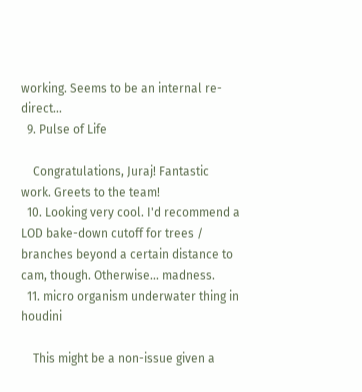working. Seems to be an internal re-direct...
  9. Pulse of Life

    Congratulations, Juraj! Fantastic work. Greets to the team!
  10. Looking very cool. I'd recommend a LOD bake-down cutoff for trees / branches beyond a certain distance to cam, though. Otherwise... madness.
  11. micro organism underwater thing in houdini

    This might be a non-issue given a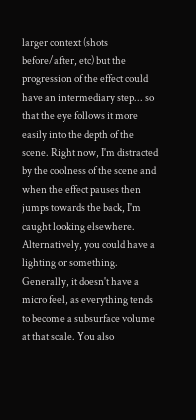larger context (shots before/after, etc) but the progression of the effect could have an intermediary step... so that the eye follows it more easily into the depth of the scene. Right now, I'm distracted by the coolness of the scene and when the effect pauses then jumps towards the back, I'm caught looking elsewhere. Alternatively, you could have a lighting or something. Generally, it doesn't have a micro feel, as everything tends to become a subsurface volume at that scale. You also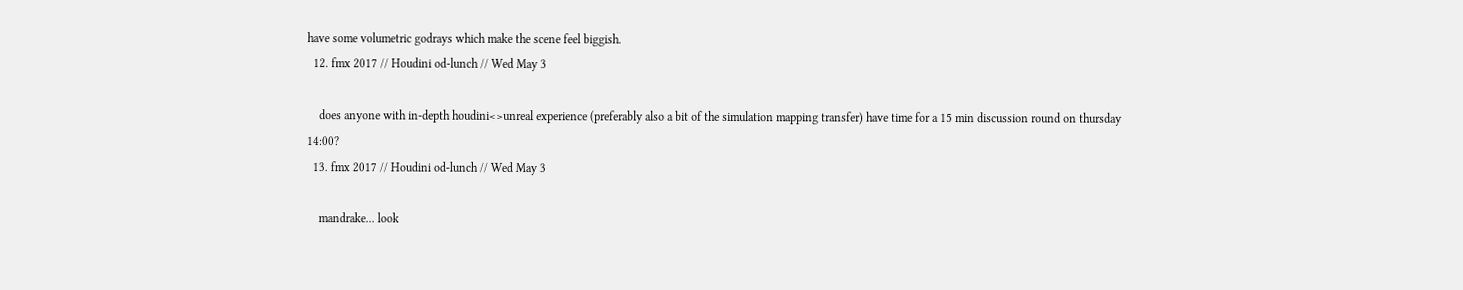have some volumetric godrays which make the scene feel biggish.
  12. fmx 2017 // Houdini od-lunch // Wed May 3

    does anyone with in-depth houdini<>unreal experience (preferably also a bit of the simulation mapping transfer) have time for a 15 min discussion round on thursday 14:00?
  13. fmx 2017 // Houdini od-lunch // Wed May 3

    mandrake... look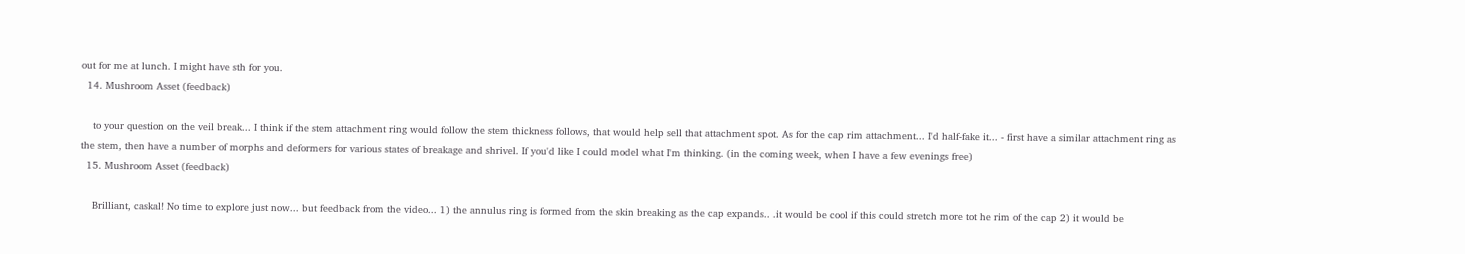out for me at lunch. I might have sth for you.
  14. Mushroom Asset (feedback)

    to your question on the veil break... I think if the stem attachment ring would follow the stem thickness follows, that would help sell that attachment spot. As for the cap rim attachment... I'd half-fake it... - first have a similar attachment ring as the stem, then have a number of morphs and deformers for various states of breakage and shrivel. If you'd like I could model what I'm thinking. (in the coming week, when I have a few evenings free)
  15. Mushroom Asset (feedback)

    Brilliant, caskal! No time to explore just now... but feedback from the video... 1) the annulus ring is formed from the skin breaking as the cap expands.. .it would be cool if this could stretch more tot he rim of the cap 2) it would be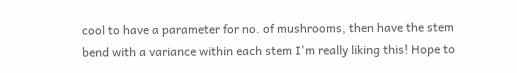cool to have a parameter for no. of mushrooms, then have the stem bend with a variance within each stem I'm really liking this! Hope to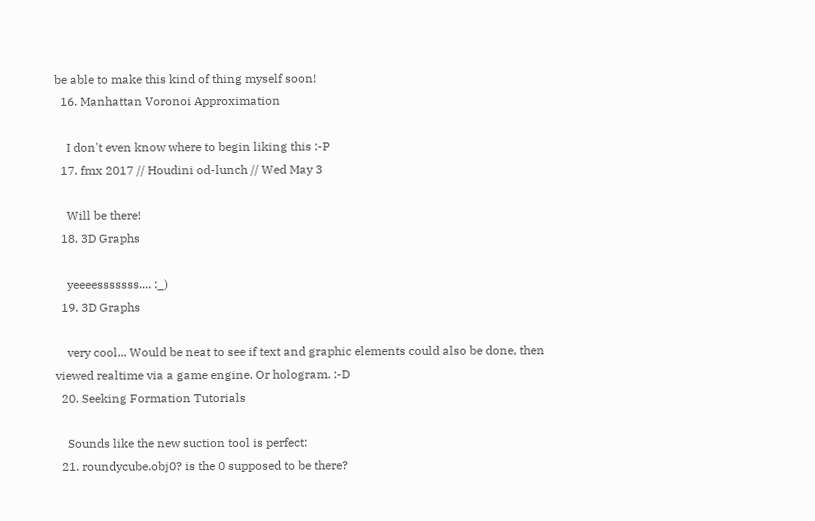be able to make this kind of thing myself soon!
  16. Manhattan Voronoi Approximation

    I don't even know where to begin liking this :-P
  17. fmx 2017 // Houdini od-lunch // Wed May 3

    Will be there!
  18. 3D Graphs

    yeeeesssssss.... :_)
  19. 3D Graphs

    very cool... Would be neat to see if text and graphic elements could also be done, then viewed realtime via a game engine. Or hologram. :-D
  20. Seeking Formation Tutorials

    Sounds like the new suction tool is perfect:
  21. roundycube.obj0? is the 0 supposed to be there?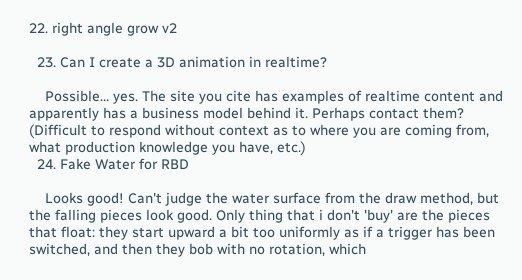22. right angle grow v2

  23. Can I create a 3D animation in realtime?

    Possible... yes. The site you cite has examples of realtime content and apparently has a business model behind it. Perhaps contact them? (Difficult to respond without context as to where you are coming from, what production knowledge you have, etc.)
  24. Fake Water for RBD

    Looks good! Can't judge the water surface from the draw method, but the falling pieces look good. Only thing that i don't 'buy' are the pieces that float: they start upward a bit too uniformly as if a trigger has been switched, and then they bob with no rotation, which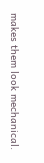makes them look mechanical.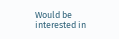Would be interested in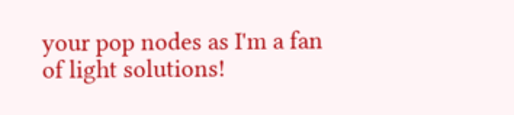your pop nodes as I'm a fan of light solutions!